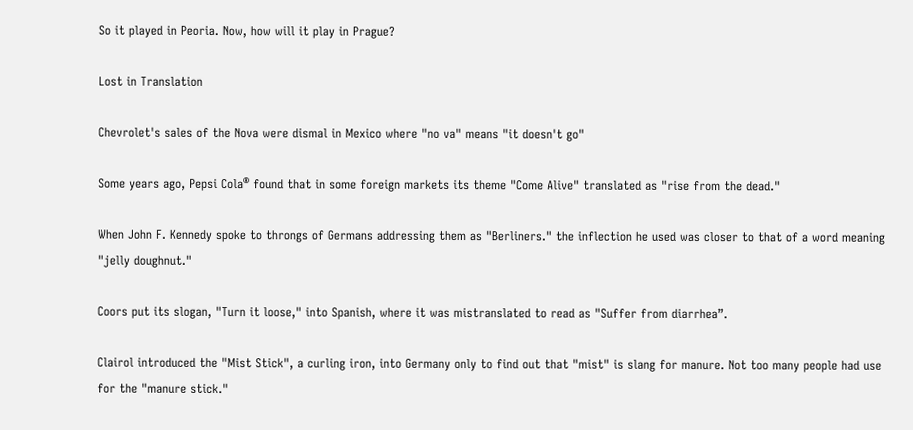So it played in Peoria. Now, how will it play in Prague?

Lost in Translation

Chevrolet's sales of the Nova were dismal in Mexico where "no va" means "it doesn't go"

Some years ago, Pepsi Cola® found that in some foreign markets its theme "Come Alive" translated as "rise from the dead."

When John F. Kennedy spoke to throngs of Germans addressing them as "Berliners." the inflection he used was closer to that of a word meaning "jelly doughnut."

Coors put its slogan, "Turn it loose," into Spanish, where it was mistranslated to read as "Suffer from diarrhea”.

Clairol introduced the "Mist Stick", a curling iron, into Germany only to find out that "mist" is slang for manure. Not too many people had use for the "manure stick."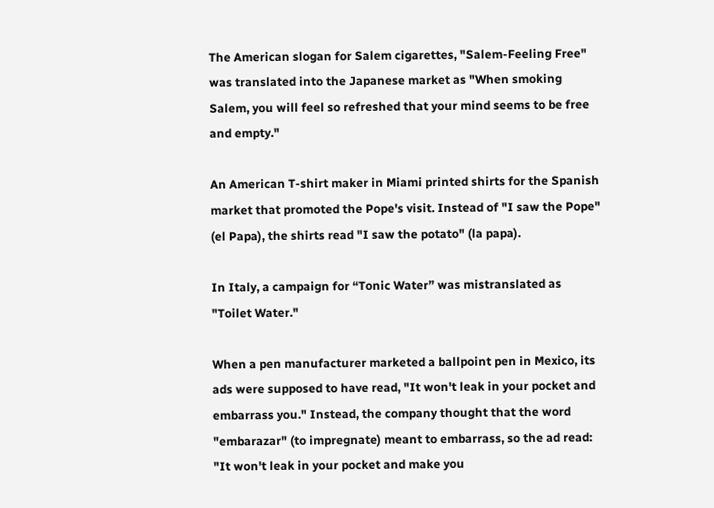The American slogan for Salem cigarettes, "Salem-Feeling Free" was translated into the Japanese market as "When smoking Salem, you will feel so refreshed that your mind seems to be free and empty."

An American T-shirt maker in Miami printed shirts for the Spanish market that promoted the Pope's visit. Instead of "I saw the Pope" (el Papa), the shirts read "I saw the potato" (la papa).

In Italy, a campaign for “Tonic Water” was mistranslated as "Toilet Water."

When a pen manufacturer marketed a ballpoint pen in Mexico, its ads were supposed to have read, "It won't leak in your pocket and embarrass you." Instead, the company thought that the word "embarazar" (to impregnate) meant to embarrass, so the ad read: "It won't leak in your pocket and make you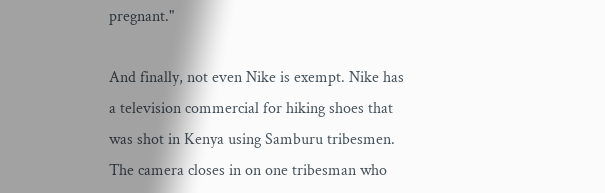pregnant."

And finally, not even Nike is exempt. Nike has a television commercial for hiking shoes that was shot in Kenya using Samburu tribesmen. The camera closes in on one tribesman who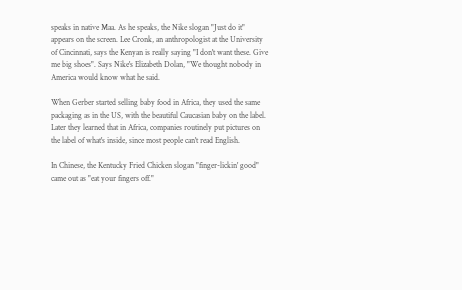speaks in native Maa. As he speaks, the Nike slogan "Just do it" appears on the screen. Lee Cronk, an anthropologist at the University of Cincinnati, says the Kenyan is really saying "I don't want these. Give me big shoes". Says Nike's Elizabeth Dolan, "We thought nobody in America would know what he said.

When Gerber started selling baby food in Africa, they used the same packaging as in the US, with the beautiful Caucasian baby on the label. Later they learned that in Africa, companies routinely put pictures on the label of what's inside, since most people can't read English.

In Chinese, the Kentucky Fried Chicken slogan "finger-lickin' good" came out as "eat your fingers off."